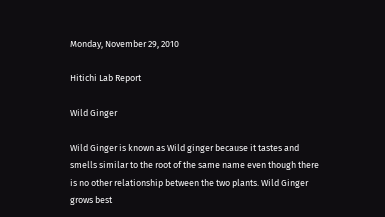Monday, November 29, 2010

Hitichi Lab Report

Wild Ginger

Wild Ginger is known as Wild ginger because it tastes and smells similar to the root of the same name even though there is no other relationship between the two plants. Wild Ginger grows best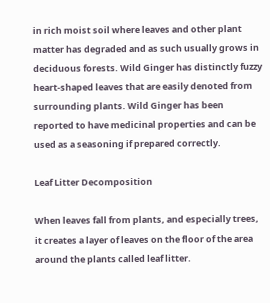in rich moist soil where leaves and other plant matter has degraded and as such usually grows in deciduous forests. Wild Ginger has distinctly fuzzy heart-shaped leaves that are easily denoted from surrounding plants. Wild Ginger has been reported to have medicinal properties and can be used as a seasoning if prepared correctly.

Leaf Litter Decomposition

When leaves fall from plants, and especially trees, it creates a layer of leaves on the floor of the area around the plants called leaf litter.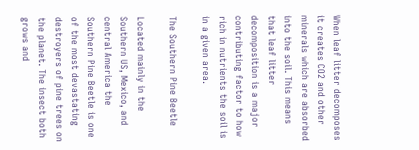When leaf litter decomposes it creates CO2 and other minerals which are absorbed into the soil. This means that leaf litter decomposition is a major contributing factor to how rich in nutrients the soil is in a given area.

The Southern Pine Beetle

Located mainly in the Southern US, Mexico, and central America the Southern Pine Beetle is one of the most devastating destroyers of pine trees on the planet. The insect both grows and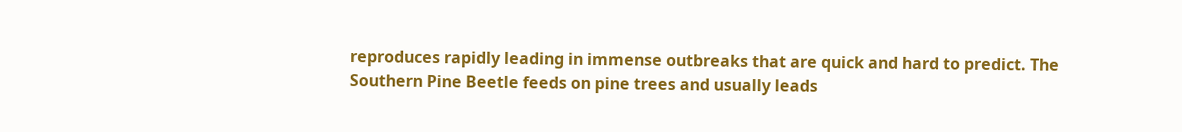reproduces rapidly leading in immense outbreaks that are quick and hard to predict. The Southern Pine Beetle feeds on pine trees and usually leads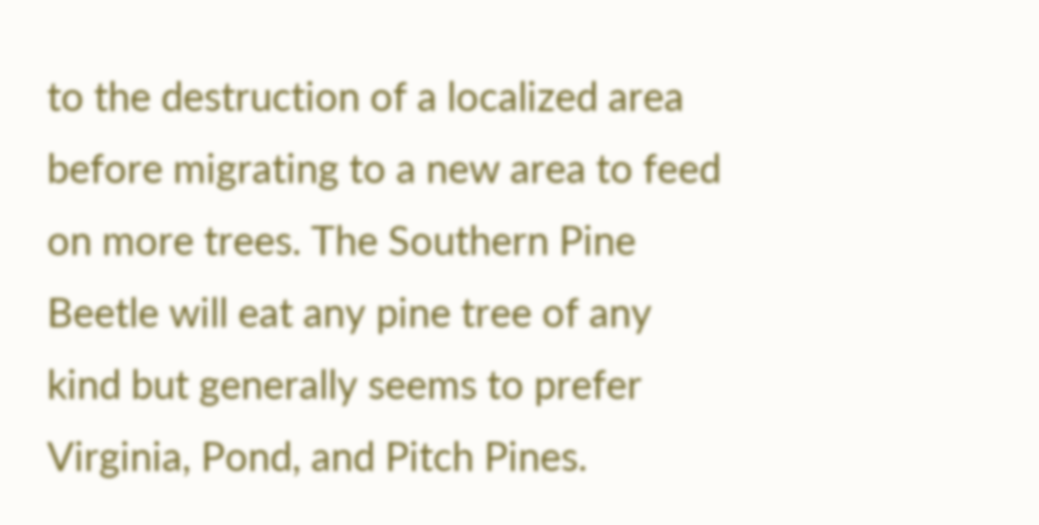to the destruction of a localized area before migrating to a new area to feed on more trees. The Southern Pine Beetle will eat any pine tree of any kind but generally seems to prefer Virginia, Pond, and Pitch Pines.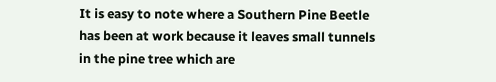It is easy to note where a Southern Pine Beetle has been at work because it leaves small tunnels in the pine tree which are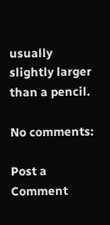usually slightly larger than a pencil.

No comments:

Post a Comment